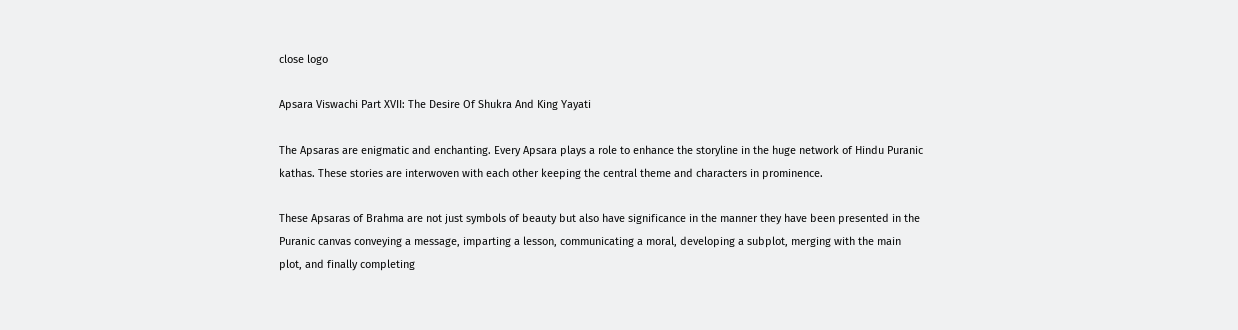close logo

Apsara Viswachi Part XVII: The Desire Of Shukra And King Yayati

The Apsaras are enigmatic and enchanting. Every Apsara plays a role to enhance the storyline in the huge network of Hindu Puranic kathas. These stories are interwoven with each other keeping the central theme and characters in prominence.

These Apsaras of Brahma are not just symbols of beauty but also have significance in the manner they have been presented in the Puranic canvas conveying a message, imparting a lesson, communicating a moral, developing a subplot, merging with the main plot, and finally completing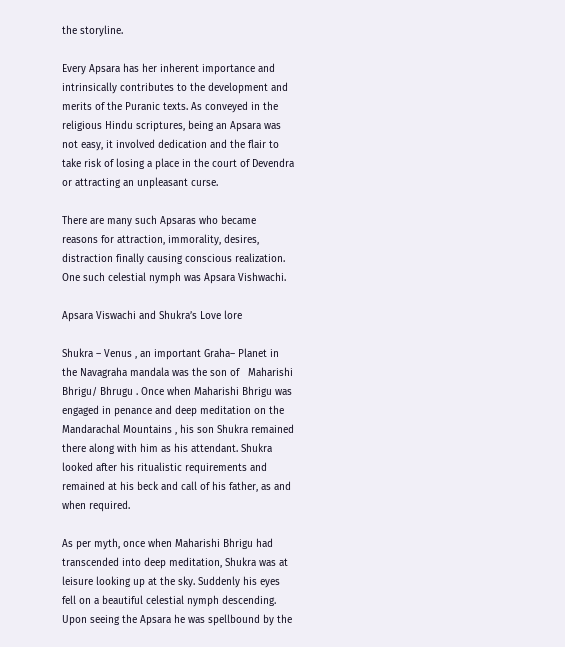the storyline.

Every Apsara has her inherent importance and intrinsically contributes to the development and merits of the Puranic texts. As conveyed in the religious Hindu scriptures, being an Apsara was not easy, it involved dedication and the flair to take risk of losing a place in the court of Devendra or attracting an unpleasant curse.

There are many such Apsaras who became reasons for attraction, immorality, desires, distraction finally causing conscious realization. One such celestial nymph was Apsara Vishwachi.

Apsara Viswachi and Shukra’s Love lore

Shukra – Venus , an important Graha– Planet in the Navagraha mandala was the son of   Maharishi Bhrigu/ Bhrugu . Once when Maharishi Bhrigu was engaged in penance and deep meditation on the Mandarachal Mountains , his son Shukra remained there along with him as his attendant. Shukra looked after his ritualistic requirements and remained at his beck and call of his father, as and when required.

As per myth, once when Maharishi Bhrigu had transcended into deep meditation, Shukra was at leisure looking up at the sky. Suddenly his eyes fell on a beautiful celestial nymph descending. Upon seeing the Apsara he was spellbound by the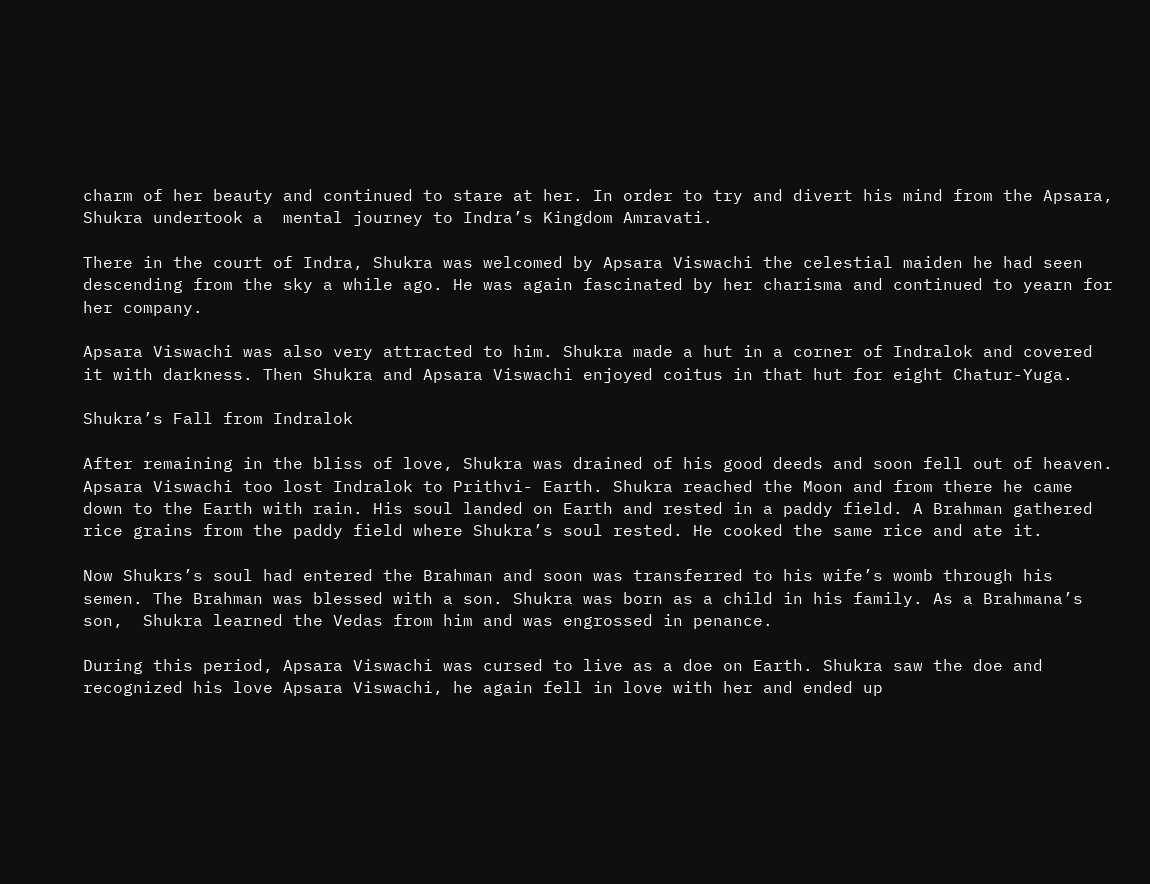charm of her beauty and continued to stare at her. In order to try and divert his mind from the Apsara,  Shukra undertook a  mental journey to Indra’s Kingdom Amravati.

There in the court of Indra, Shukra was welcomed by Apsara Viswachi the celestial maiden he had seen descending from the sky a while ago. He was again fascinated by her charisma and continued to yearn for her company.

Apsara Viswachi was also very attracted to him. Shukra made a hut in a corner of Indralok and covered it with darkness. Then Shukra and Apsara Viswachi enjoyed coitus in that hut for eight Chatur-Yuga.

Shukra’s Fall from Indralok

After remaining in the bliss of love, Shukra was drained of his good deeds and soon fell out of heaven. Apsara Viswachi too lost Indralok to Prithvi- Earth. Shukra reached the Moon and from there he came down to the Earth with rain. His soul landed on Earth and rested in a paddy field. A Brahman gathered rice grains from the paddy field where Shukra’s soul rested. He cooked the same rice and ate it.

Now Shukrs’s soul had entered the Brahman and soon was transferred to his wife’s womb through his semen. The Brahman was blessed with a son. Shukra was born as a child in his family. As a Brahmana’s son,  Shukra learned the Vedas from him and was engrossed in penance.

During this period, Apsara Viswachi was cursed to live as a doe on Earth. Shukra saw the doe and recognized his love Apsara Viswachi, he again fell in love with her and ended up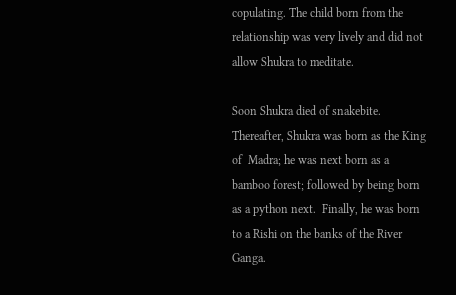copulating. The child born from the relationship was very lively and did not allow Shukra to meditate.

Soon Shukra died of snakebite. Thereafter, Shukra was born as the King of  Madra; he was next born as a bamboo forest; followed by being born as a python next.  Finally, he was born to a Rishi on the banks of the River Ganga.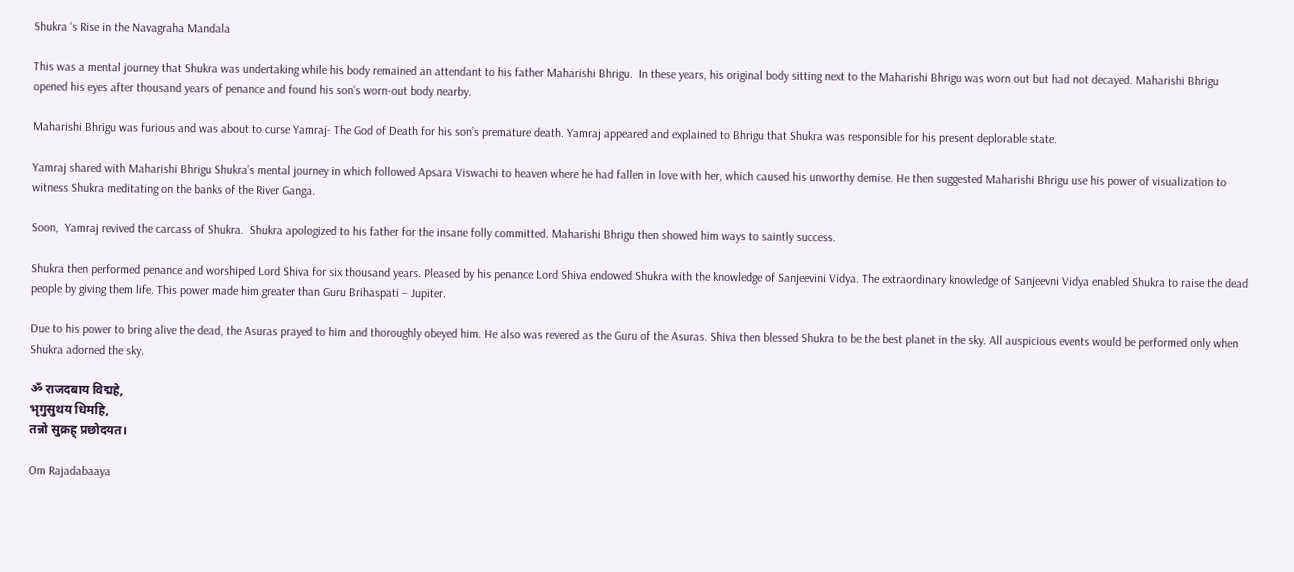Shukra ‘s Rise in the Navagraha Mandala

This was a mental journey that Shukra was undertaking while his body remained an attendant to his father Maharishi Bhrigu.  In these years, his original body sitting next to the Maharishi Bhrigu was worn out but had not decayed. Maharishi Bhrigu opened his eyes after thousand years of penance and found his son’s worn-out body nearby.

Maharishi Bhrigu was furious and was about to curse Yamraj- The God of Death for his son’s premature death. Yamraj appeared and explained to Bhrigu that Shukra was responsible for his present deplorable state.

Yamraj shared with Maharishi Bhrigu Shukra’s mental journey in which followed Apsara Viswachi to heaven where he had fallen in love with her, which caused his unworthy demise. He then suggested Maharishi Bhrigu use his power of visualization to witness Shukra meditating on the banks of the River Ganga.

Soon,  Yamraj revived the carcass of Shukra.  Shukra apologized to his father for the insane folly committed. Maharishi Bhrigu then showed him ways to saintly success.

Shukra then performed penance and worshiped Lord Shiva for six thousand years. Pleased by his penance Lord Shiva endowed Shukra with the knowledge of Sanjeevini Vidya. The extraordinary knowledge of Sanjeevni Vidya enabled Shukra to raise the dead people by giving them life. This power made him greater than Guru Brihaspati – Jupiter.

Due to his power to bring alive the dead, the Asuras prayed to him and thoroughly obeyed him. He also was revered as the Guru of the Asuras. Shiva then blessed Shukra to be the best planet in the sky. All auspicious events would be performed only when Shukra adorned the sky.

ॐ राजदबाय विद्महे,
भृगुसुथय धिमहि,
तन्नो सुक्रह् प्रछोदयत।

Om Rajadabaaya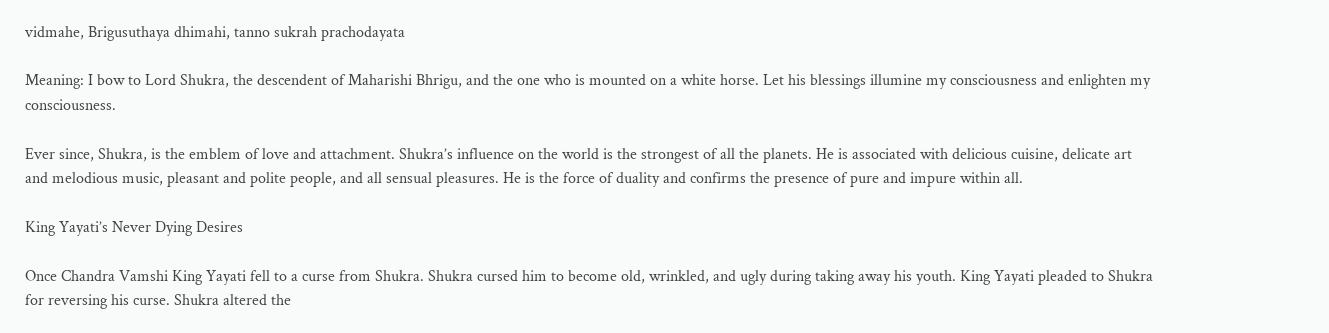vidmahe, Brigusuthaya dhimahi, tanno sukrah prachodayata

Meaning: I bow to Lord Shukra, the descendent of Maharishi Bhrigu, and the one who is mounted on a white horse. Let his blessings illumine my consciousness and enlighten my consciousness.

Ever since, Shukra, is the emblem of love and attachment. Shukra’s influence on the world is the strongest of all the planets. He is associated with delicious cuisine, delicate art and melodious music, pleasant and polite people, and all sensual pleasures. He is the force of duality and confirms the presence of pure and impure within all.

King Yayati’s Never Dying Desires

Once Chandra Vamshi King Yayati fell to a curse from Shukra. Shukra cursed him to become old, wrinkled, and ugly during taking away his youth. King Yayati pleaded to Shukra for reversing his curse. Shukra altered the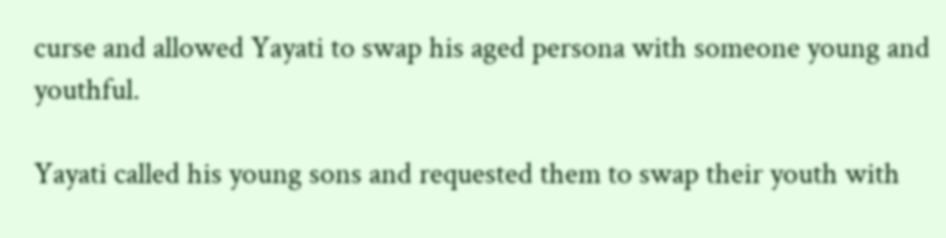curse and allowed Yayati to swap his aged persona with someone young and youthful.

Yayati called his young sons and requested them to swap their youth with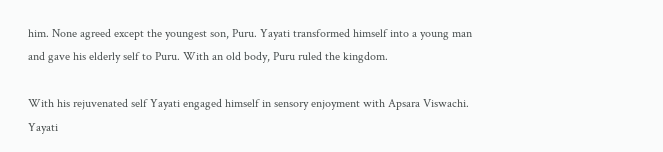him. None agreed except the youngest son, Puru. Yayati transformed himself into a young man and gave his elderly self to Puru. With an old body, Puru ruled the kingdom.

With his rejuvenated self Yayati engaged himself in sensory enjoyment with Apsara Viswachi. Yayati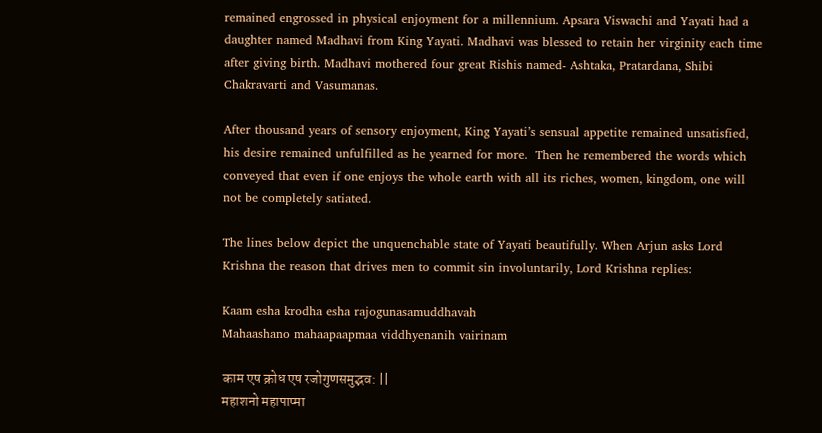remained engrossed in physical enjoyment for a millennium. Apsara Viswachi and Yayati had a  daughter named Madhavi from King Yayati. Madhavi was blessed to retain her virginity each time after giving birth. Madhavi mothered four great Rishis named- Ashtaka, Pratardana, Shibi Chakravarti and Vasumanas.

After thousand years of sensory enjoyment, King Yayati’s sensual appetite remained unsatisfied, his desire remained unfulfilled as he yearned for more.  Then he remembered the words which conveyed that even if one enjoys the whole earth with all its riches, women, kingdom, one will not be completely satiated.

The lines below depict the unquenchable state of Yayati beautifully. When Arjun asks Lord Krishna the reason that drives men to commit sin involuntarily, Lord Krishna replies:

Kaam esha krodha esha rajogunasamuddhavah
Mahaashano mahaapaapmaa viddhyenanih vairinam

काम एष क्रोध एष रजोगुणसमुद्भव: ||
महाशनो महापाप्मा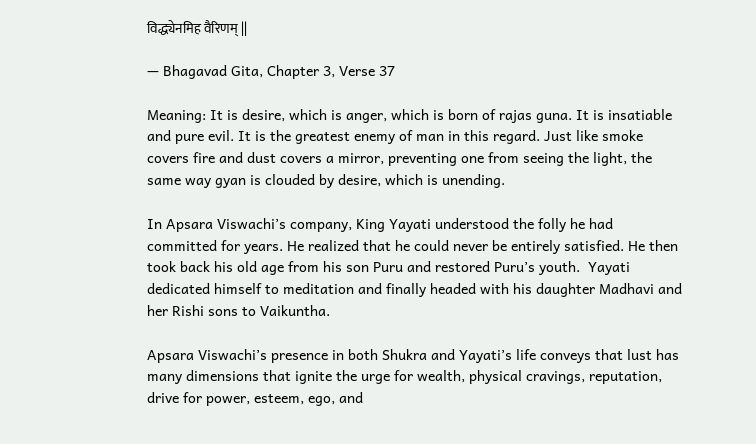विद्ध्येनमिह वैरिणम् ||

— Bhagavad Gita, Chapter 3, Verse 37

Meaning: It is desire, which is anger, which is born of rajas guna. It is insatiable and pure evil. It is the greatest enemy of man in this regard. Just like smoke covers fire and dust covers a mirror, preventing one from seeing the light, the same way gyan is clouded by desire, which is unending.

In Apsara Viswachi’s company, King Yayati understood the folly he had committed for years. He realized that he could never be entirely satisfied. He then took back his old age from his son Puru and restored Puru’s youth.  Yayati dedicated himself to meditation and finally headed with his daughter Madhavi and her Rishi sons to Vaikuntha.

Apsara Viswachi’s presence in both Shukra and Yayati’s life conveys that lust has many dimensions that ignite the urge for wealth, physical cravings, reputation, drive for power, esteem, ego, and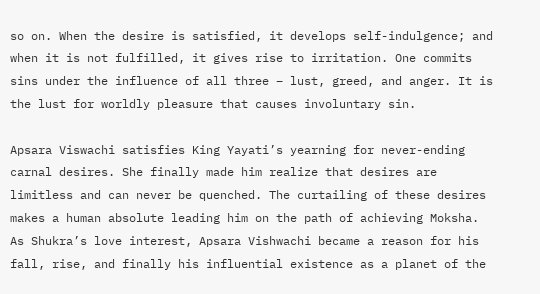so on. When the desire is satisfied, it develops self-indulgence; and when it is not fulfilled, it gives rise to irritation. One commits sins under the influence of all three – lust, greed, and anger. It is the lust for worldly pleasure that causes involuntary sin.

Apsara Viswachi satisfies King Yayati’s yearning for never-ending carnal desires. She finally made him realize that desires are limitless and can never be quenched. The curtailing of these desires makes a human absolute leading him on the path of achieving Moksha. As Shukra’s love interest, Apsara Vishwachi became a reason for his fall, rise, and finally his influential existence as a planet of the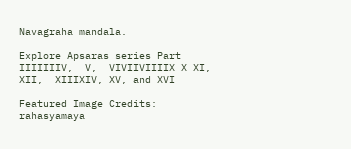Navagraha mandala.

Explore Apsaras series Part IIIIIIIV,  V,  VIVIIVIIIIX X XI,  XII,  XIIIXIV, XV, and XVI

Featured Image Credits: rahasyamaya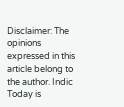Disclaimer: The opinions expressed in this article belong to the author. Indic Today is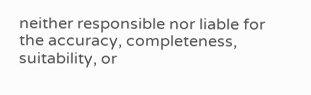neither responsible nor liable for the accuracy, completeness, suitability, or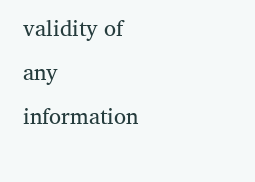validity of any information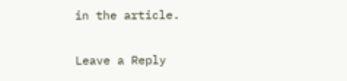in the article.

Leave a Reply